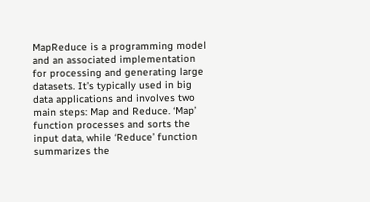MapReduce is a programming model and an associated implementation for processing and generating large datasets. It’s typically used in big data applications and involves two main steps: Map and Reduce. ‘Map’ function processes and sorts the input data, while ‘Reduce’ function summarizes the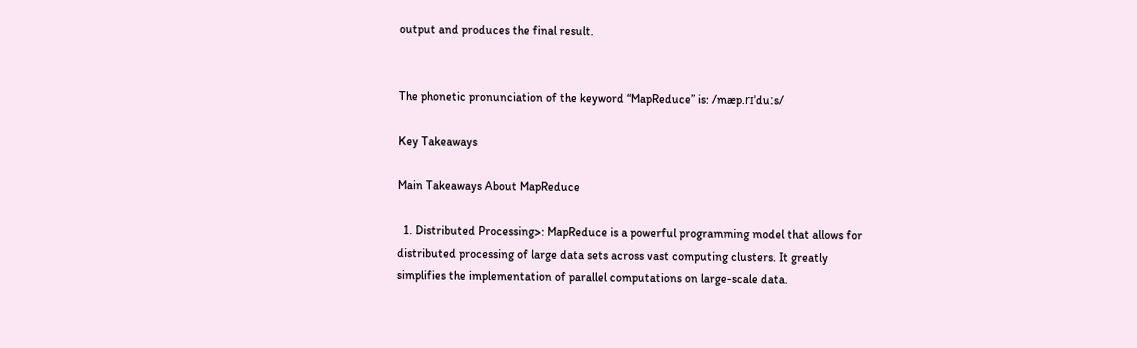output and produces the final result.


The phonetic pronunciation of the keyword “MapReduce” is: /mæp.rɪˈduːs/

Key Takeaways

Main Takeaways About MapReduce

  1. Distributed Processing>: MapReduce is a powerful programming model that allows for distributed processing of large data sets across vast computing clusters. It greatly simplifies the implementation of parallel computations on large-scale data.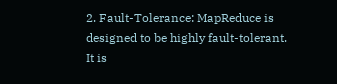2. Fault-Tolerance: MapReduce is designed to be highly fault-tolerant. It is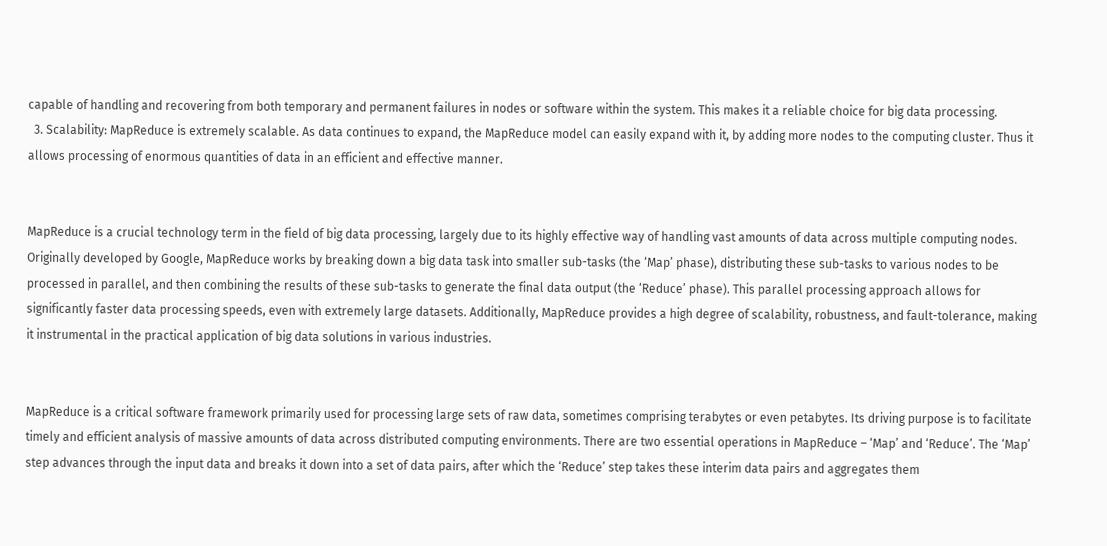capable of handling and recovering from both temporary and permanent failures in nodes or software within the system. This makes it a reliable choice for big data processing.
  3. Scalability: MapReduce is extremely scalable. As data continues to expand, the MapReduce model can easily expand with it, by adding more nodes to the computing cluster. Thus it allows processing of enormous quantities of data in an efficient and effective manner.


MapReduce is a crucial technology term in the field of big data processing, largely due to its highly effective way of handling vast amounts of data across multiple computing nodes. Originally developed by Google, MapReduce works by breaking down a big data task into smaller sub-tasks (the ‘Map’ phase), distributing these sub-tasks to various nodes to be processed in parallel, and then combining the results of these sub-tasks to generate the final data output (the ‘Reduce’ phase). This parallel processing approach allows for significantly faster data processing speeds, even with extremely large datasets. Additionally, MapReduce provides a high degree of scalability, robustness, and fault-tolerance, making it instrumental in the practical application of big data solutions in various industries.


MapReduce is a critical software framework primarily used for processing large sets of raw data, sometimes comprising terabytes or even petabytes. Its driving purpose is to facilitate timely and efficient analysis of massive amounts of data across distributed computing environments. There are two essential operations in MapReduce – ‘Map’ and ‘Reduce’. The ‘Map’ step advances through the input data and breaks it down into a set of data pairs, after which the ‘Reduce’ step takes these interim data pairs and aggregates them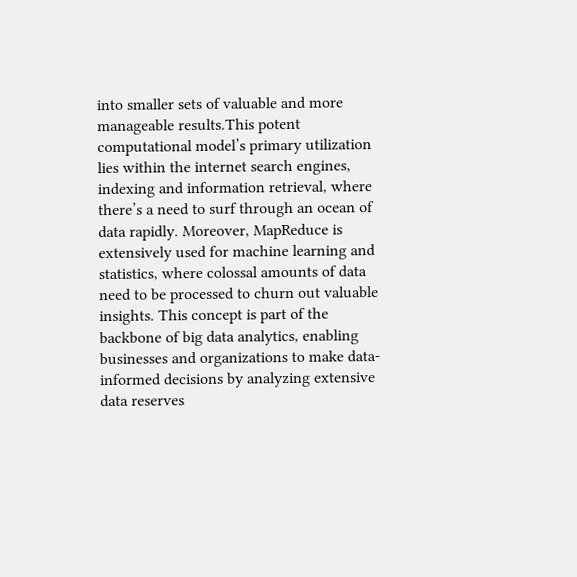into smaller sets of valuable and more manageable results.This potent computational model’s primary utilization lies within the internet search engines, indexing and information retrieval, where there’s a need to surf through an ocean of data rapidly. Moreover, MapReduce is extensively used for machine learning and statistics, where colossal amounts of data need to be processed to churn out valuable insights. This concept is part of the backbone of big data analytics, enabling businesses and organizations to make data-informed decisions by analyzing extensive data reserves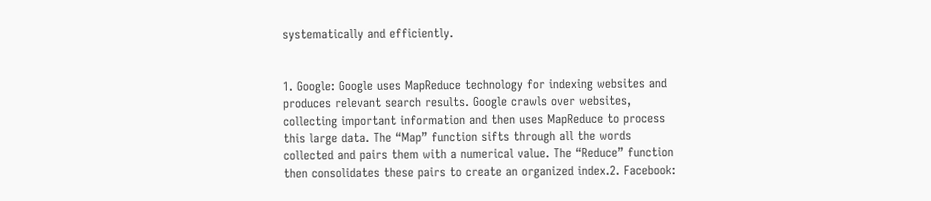systematically and efficiently.


1. Google: Google uses MapReduce technology for indexing websites and produces relevant search results. Google crawls over websites, collecting important information and then uses MapReduce to process this large data. The “Map” function sifts through all the words collected and pairs them with a numerical value. The “Reduce” function then consolidates these pairs to create an organized index.2. Facebook: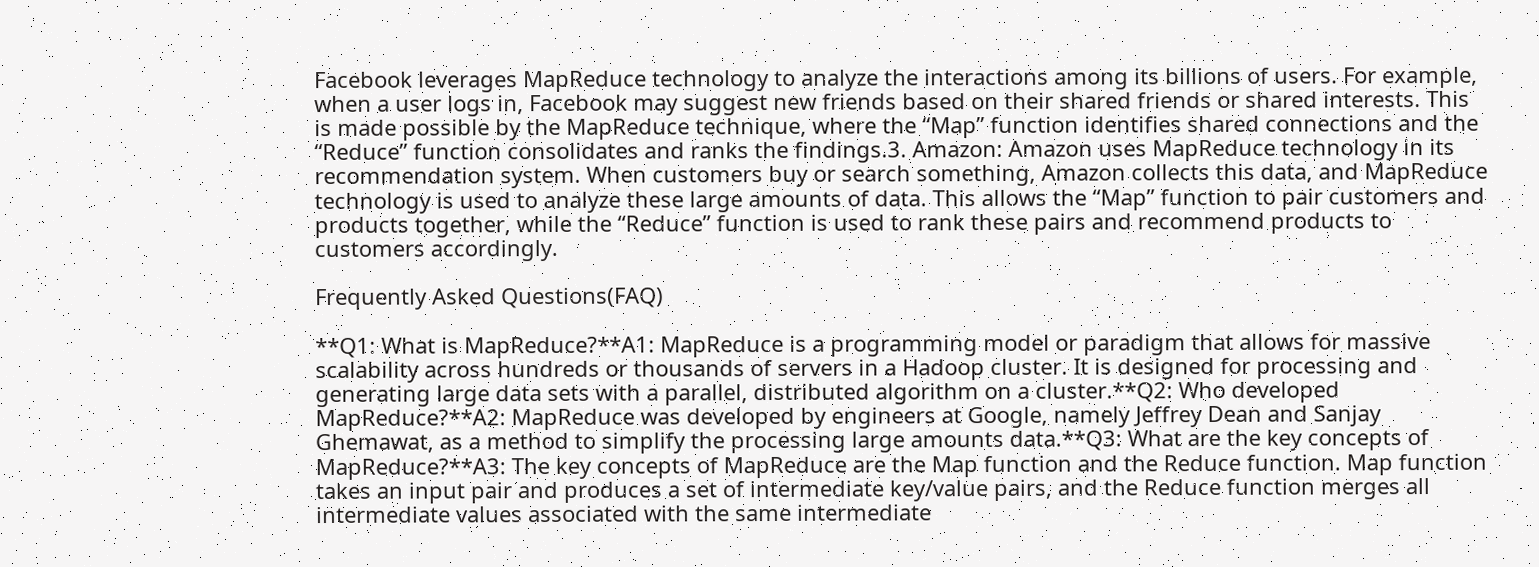Facebook leverages MapReduce technology to analyze the interactions among its billions of users. For example, when a user logs in, Facebook may suggest new friends based on their shared friends or shared interests. This is made possible by the MapReduce technique, where the “Map” function identifies shared connections and the “Reduce” function consolidates and ranks the findings.3. Amazon: Amazon uses MapReduce technology in its recommendation system. When customers buy or search something, Amazon collects this data, and MapReduce technology is used to analyze these large amounts of data. This allows the “Map” function to pair customers and products together, while the “Reduce” function is used to rank these pairs and recommend products to customers accordingly.

Frequently Asked Questions(FAQ)

**Q1: What is MapReduce?**A1: MapReduce is a programming model or paradigm that allows for massive scalability across hundreds or thousands of servers in a Hadoop cluster. It is designed for processing and generating large data sets with a parallel, distributed algorithm on a cluster.**Q2: Who developed MapReduce?**A2: MapReduce was developed by engineers at Google, namely Jeffrey Dean and Sanjay Ghemawat, as a method to simplify the processing large amounts data.**Q3: What are the key concepts of MapReduce?**A3: The key concepts of MapReduce are the Map function and the Reduce function. Map function takes an input pair and produces a set of intermediate key/value pairs, and the Reduce function merges all intermediate values associated with the same intermediate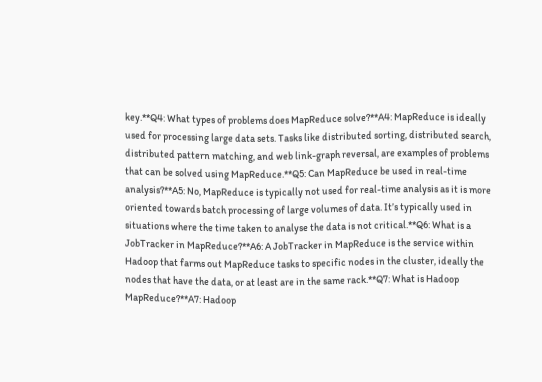key.**Q4: What types of problems does MapReduce solve?**A4: MapReduce is ideally used for processing large data sets. Tasks like distributed sorting, distributed search, distributed pattern matching, and web link-graph reversal, are examples of problems that can be solved using MapReduce.**Q5: Can MapReduce be used in real-time analysis?**A5: No, MapReduce is typically not used for real-time analysis as it is more oriented towards batch processing of large volumes of data. It’s typically used in situations where the time taken to analyse the data is not critical.**Q6: What is a JobTracker in MapReduce?**A6: A JobTracker in MapReduce is the service within Hadoop that farms out MapReduce tasks to specific nodes in the cluster, ideally the nodes that have the data, or at least are in the same rack.**Q7: What is Hadoop MapReduce?**A7: Hadoop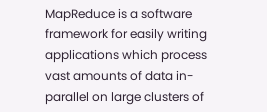MapReduce is a software framework for easily writing applications which process vast amounts of data in-parallel on large clusters of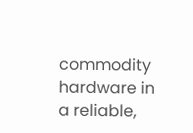commodity hardware in a reliable,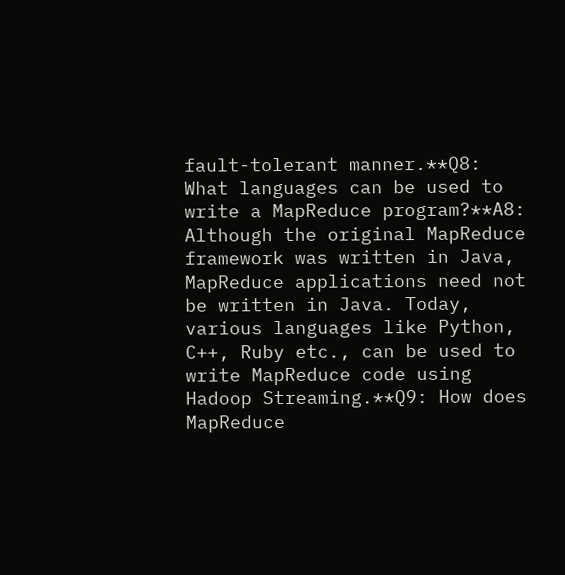fault-tolerant manner.**Q8: What languages can be used to write a MapReduce program?**A8: Although the original MapReduce framework was written in Java, MapReduce applications need not be written in Java. Today, various languages like Python, C++, Ruby etc., can be used to write MapReduce code using Hadoop Streaming.**Q9: How does MapReduce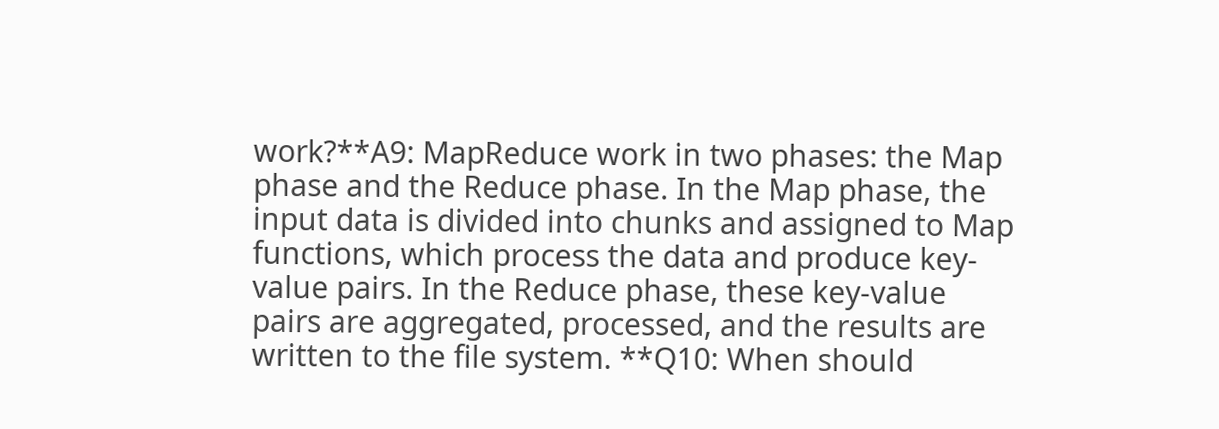work?**A9: MapReduce work in two phases: the Map phase and the Reduce phase. In the Map phase, the input data is divided into chunks and assigned to Map functions, which process the data and produce key-value pairs. In the Reduce phase, these key-value pairs are aggregated, processed, and the results are written to the file system. **Q10: When should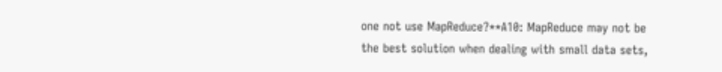one not use MapReduce?**A10: MapReduce may not be the best solution when dealing with small data sets,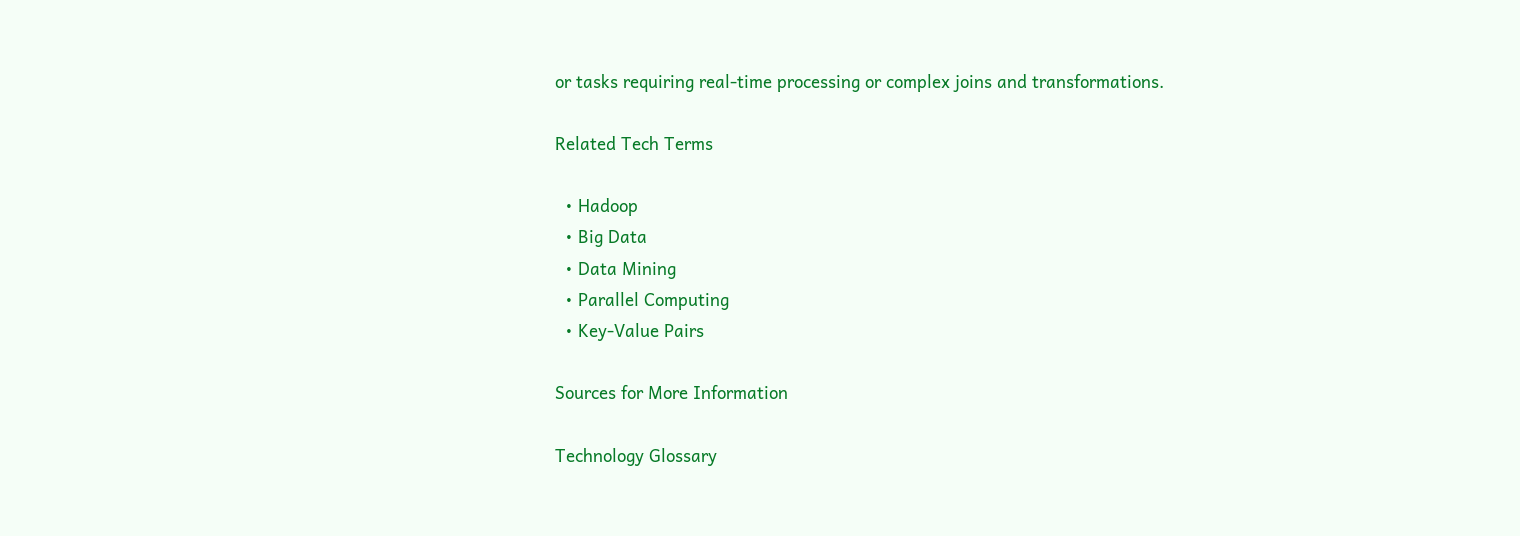or tasks requiring real-time processing or complex joins and transformations.

Related Tech Terms

  • Hadoop
  • Big Data
  • Data Mining
  • Parallel Computing
  • Key-Value Pairs

Sources for More Information

Technology Glossary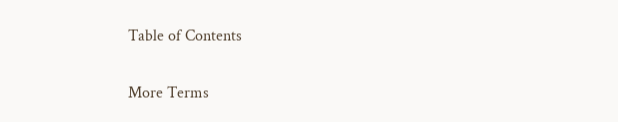Table of Contents

More Terms